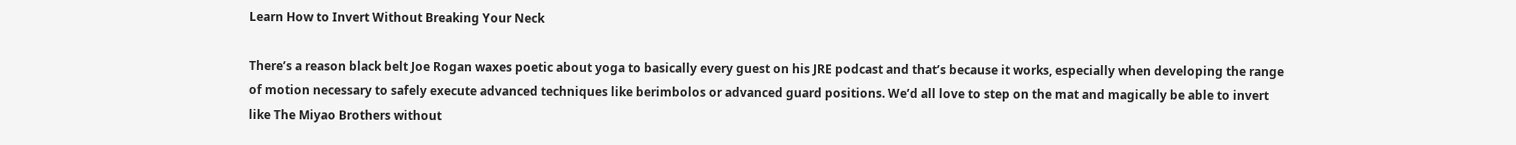Learn How to Invert Without Breaking Your Neck

There’s a reason black belt Joe Rogan waxes poetic about yoga to basically every guest on his JRE podcast and that’s because it works, especially when developing the range of motion necessary to safely execute advanced techniques like berimbolos or advanced guard positions. We’d all love to step on the mat and magically be able to invert like The Miyao Brothers without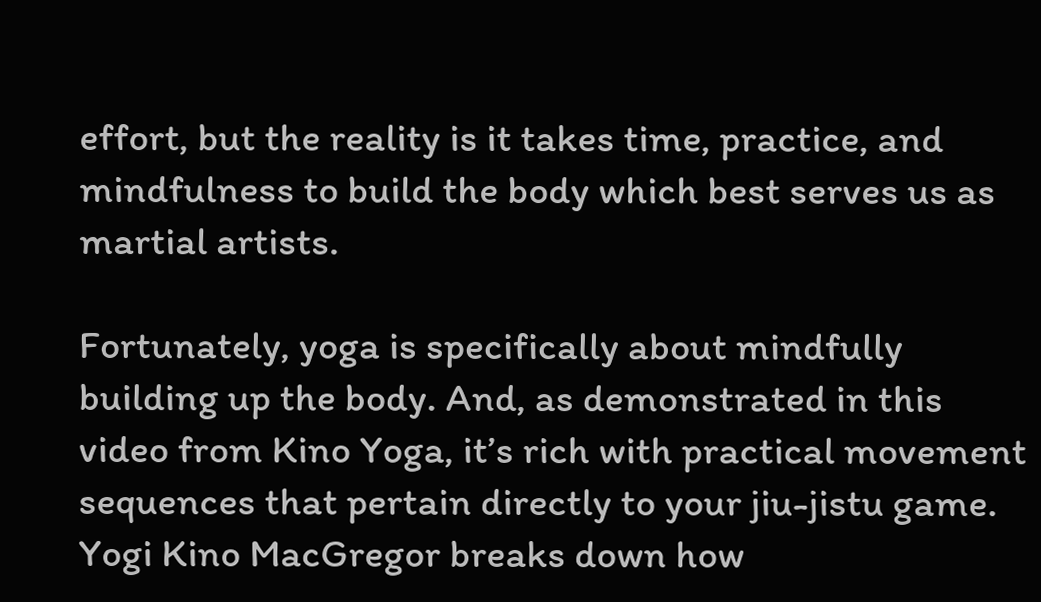effort, but the reality is it takes time, practice, and mindfulness to build the body which best serves us as martial artists.

Fortunately, yoga is specifically about mindfully building up the body. And, as demonstrated in this video from Kino Yoga, it’s rich with practical movement sequences that pertain directly to your jiu-jistu game. Yogi Kino MacGregor breaks down how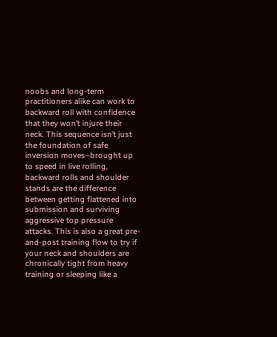noobs and long-term practitioners alike can work to backward roll with confidence that they won’t injure their neck. This sequence isn’t just the foundation of safe inversion moves–brought up to speed in live rolling, backward rolls and shoulder stands are the difference between getting flattened into submission and surviving aggressive top pressure attacks. This is also a great pre-and-post training flow to try if your neck and shoulders are chronically tight from heavy training or sleeping like a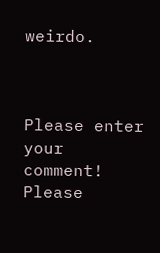weirdo.



Please enter your comment!
Please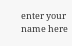enter your name here